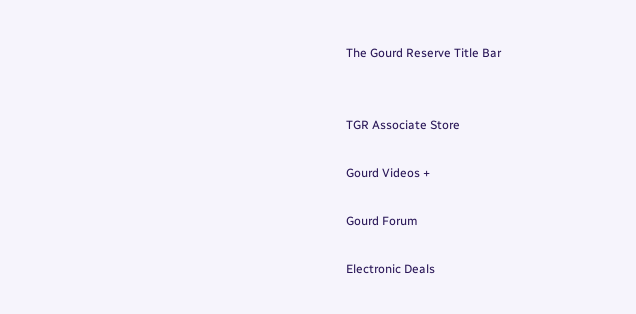The Gourd Reserve Title Bar


TGR Associate Store

Gourd Videos +

Gourd Forum

Electronic Deals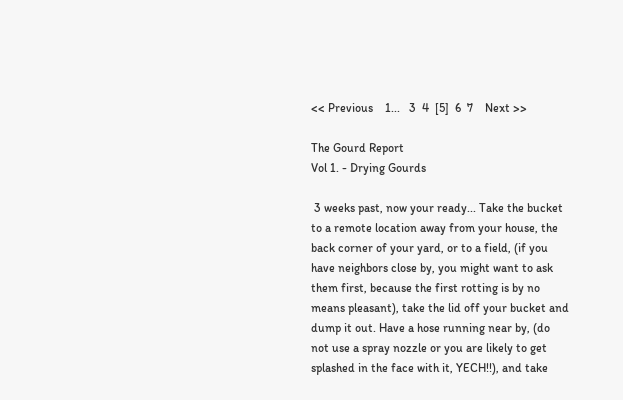<< Previous    1...   3  4  [5]  6  7    Next >>

The Gourd Report
Vol 1. - Drying Gourds

 3 weeks past, now your ready... Take the bucket to a remote location away from your house, the back corner of your yard, or to a field, (if you have neighbors close by, you might want to ask them first, because the first rotting is by no means pleasant), take the lid off your bucket and dump it out. Have a hose running near by, (do not use a spray nozzle or you are likely to get splashed in the face with it, YECH!!), and take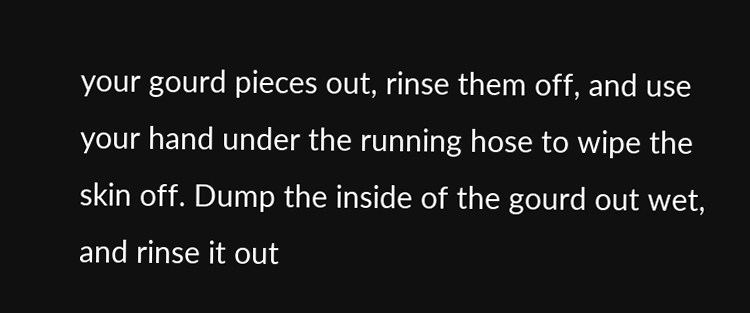your gourd pieces out, rinse them off, and use your hand under the running hose to wipe the skin off. Dump the inside of the gourd out wet, and rinse it out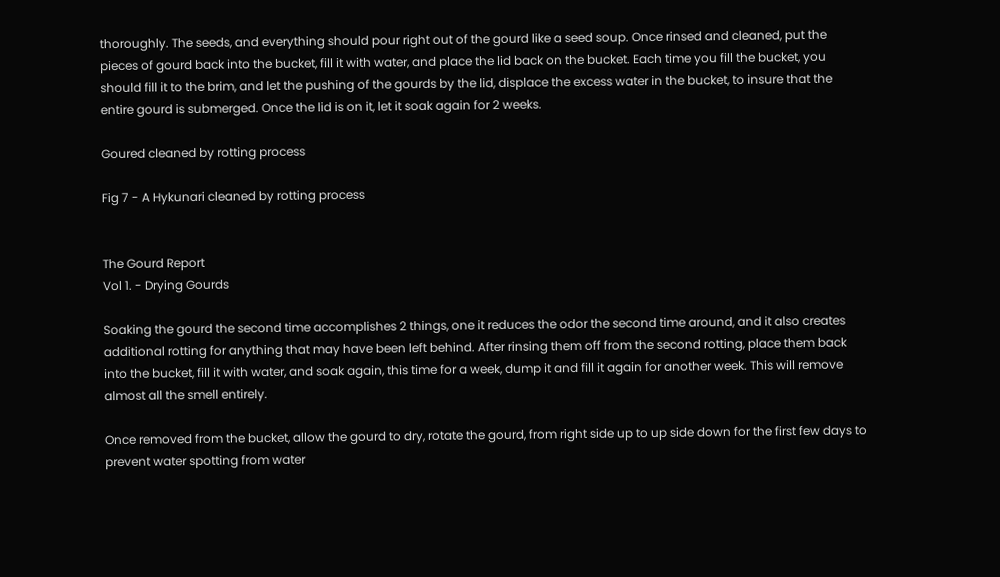thoroughly. The seeds, and everything should pour right out of the gourd like a seed soup. Once rinsed and cleaned, put the pieces of gourd back into the bucket, fill it with water, and place the lid back on the bucket. Each time you fill the bucket, you should fill it to the brim, and let the pushing of the gourds by the lid, displace the excess water in the bucket, to insure that the entire gourd is submerged. Once the lid is on it, let it soak again for 2 weeks.

Goured cleaned by rotting process

Fig 7 - A Hykunari cleaned by rotting process


The Gourd Report
Vol 1. - Drying Gourds

Soaking the gourd the second time accomplishes 2 things, one it reduces the odor the second time around, and it also creates additional rotting for anything that may have been left behind. After rinsing them off from the second rotting, place them back into the bucket, fill it with water, and soak again, this time for a week, dump it and fill it again for another week. This will remove almost all the smell entirely.

Once removed from the bucket, allow the gourd to dry, rotate the gourd, from right side up to up side down for the first few days to prevent water spotting from water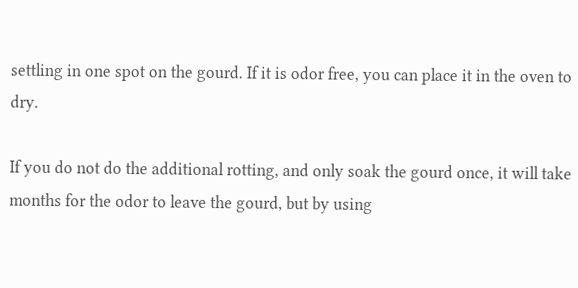settling in one spot on the gourd. If it is odor free, you can place it in the oven to dry.

If you do not do the additional rotting, and only soak the gourd once, it will take months for the odor to leave the gourd, but by using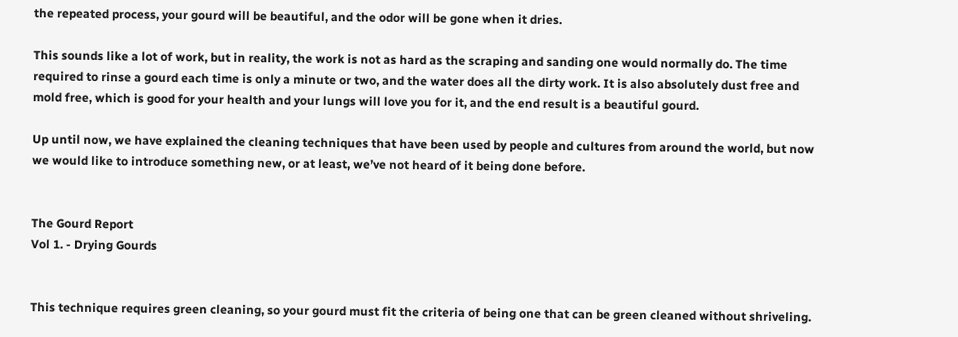the repeated process, your gourd will be beautiful, and the odor will be gone when it dries.

This sounds like a lot of work, but in reality, the work is not as hard as the scraping and sanding one would normally do. The time required to rinse a gourd each time is only a minute or two, and the water does all the dirty work. It is also absolutely dust free and mold free, which is good for your health and your lungs will love you for it, and the end result is a beautiful gourd.

Up until now, we have explained the cleaning techniques that have been used by people and cultures from around the world, but now we would like to introduce something new, or at least, we’ve not heard of it being done before.


The Gourd Report
Vol 1. - Drying Gourds


This technique requires green cleaning, so your gourd must fit the criteria of being one that can be green cleaned without shriveling.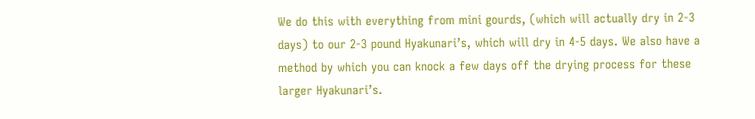We do this with everything from mini gourds, (which will actually dry in 2-3 days) to our 2-3 pound Hyakunari’s, which will dry in 4-5 days. We also have a method by which you can knock a few days off the drying process for these larger Hyakunari’s.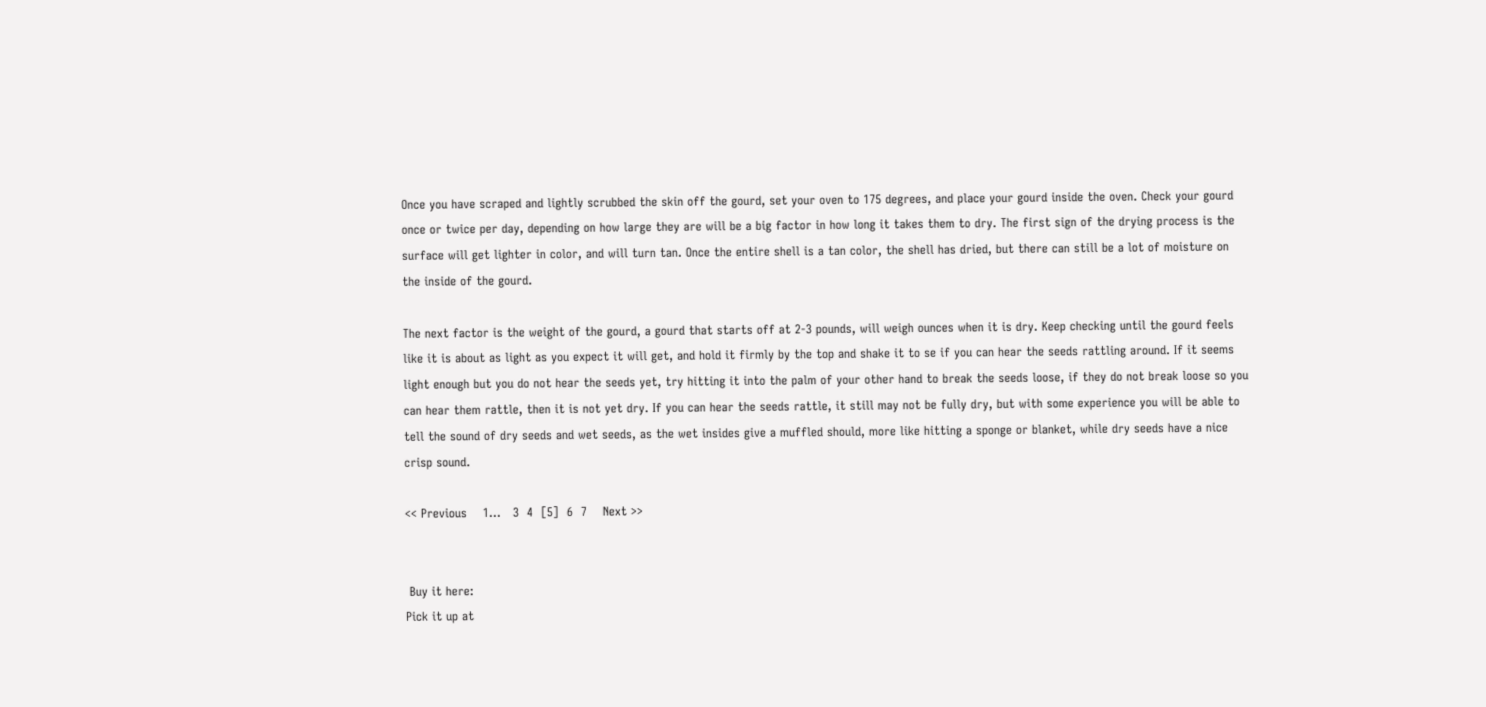Once you have scraped and lightly scrubbed the skin off the gourd, set your oven to 175 degrees, and place your gourd inside the oven. Check your gourd once or twice per day, depending on how large they are will be a big factor in how long it takes them to dry. The first sign of the drying process is the surface will get lighter in color, and will turn tan. Once the entire shell is a tan color, the shell has dried, but there can still be a lot of moisture on the inside of the gourd.

The next factor is the weight of the gourd, a gourd that starts off at 2-3 pounds, will weigh ounces when it is dry. Keep checking until the gourd feels like it is about as light as you expect it will get, and hold it firmly by the top and shake it to se if you can hear the seeds rattling around. If it seems light enough but you do not hear the seeds yet, try hitting it into the palm of your other hand to break the seeds loose, if they do not break loose so you can hear them rattle, then it is not yet dry. If you can hear the seeds rattle, it still may not be fully dry, but with some experience you will be able to tell the sound of dry seeds and wet seeds, as the wet insides give a muffled should, more like hitting a sponge or blanket, while dry seeds have a nice crisp sound.

<< Previous    1...   3  4  [5]  6  7    Next >>


 Buy it here:
Pick it up at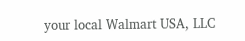your local Walmart USA, LLC